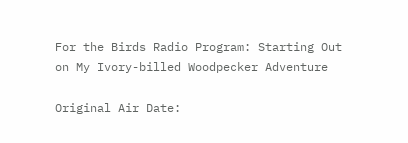For the Birds Radio Program: Starting Out on My Ivory-billed Woodpecker Adventure

Original Air Date: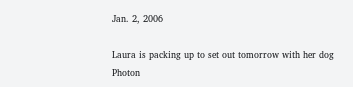Jan. 2, 2006

Laura is packing up to set out tomorrow with her dog Photon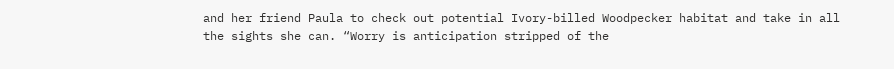and her friend Paula to check out potential Ivory-billed Woodpecker habitat and take in all the sights she can. “Worry is anticipation stripped of the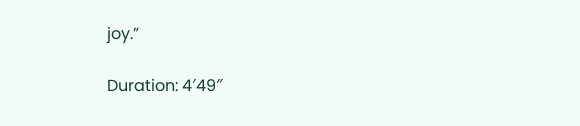joy.”

Duration: 4′49″